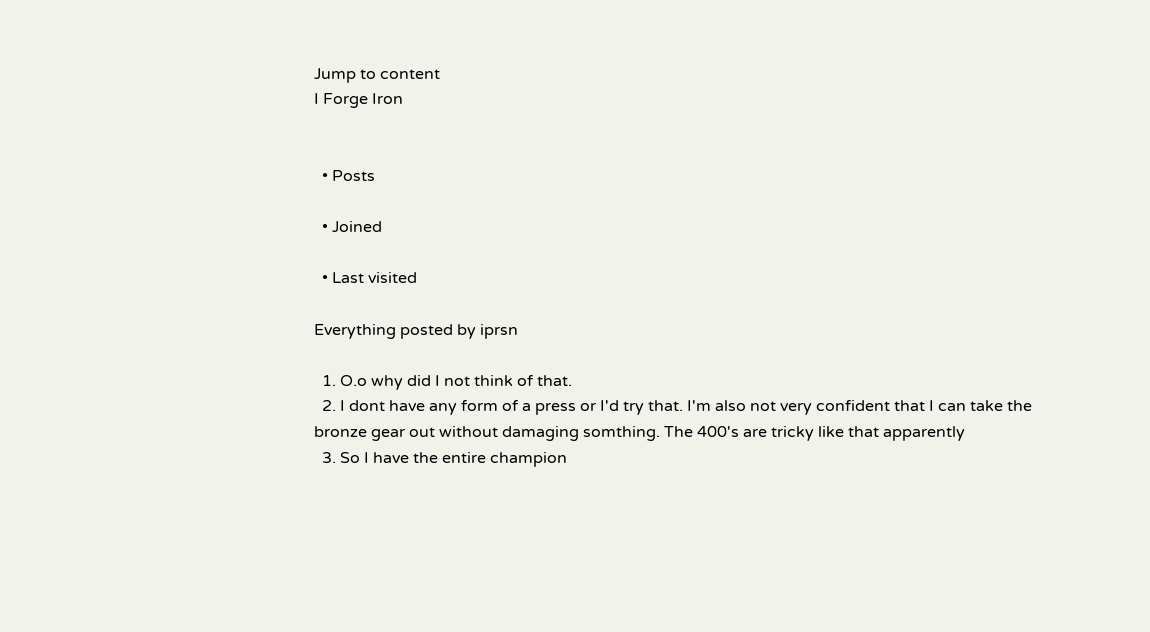Jump to content
I Forge Iron


  • Posts

  • Joined

  • Last visited

Everything posted by iprsn

  1. O.o why did I not think of that.
  2. I dont have any form of a press or I'd try that. I'm also not very confident that I can take the bronze gear out without damaging somthing. The 400's are tricky like that apparently
  3. So I have the entire champion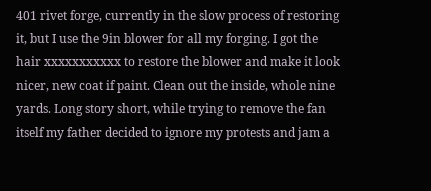401 rivet forge, currently in the slow process of restoring it, but I use the 9in blower for all my forging. I got the hair xxxxxxxxxxx to restore the blower and make it look nicer, new coat if paint. Clean out the inside, whole nine yards. Long story short, while trying to remove the fan itself my father decided to ignore my protests and jam a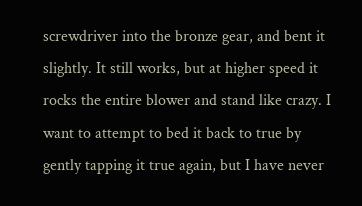screwdriver into the bronze gear, and bent it slightly. It still works, but at higher speed it rocks the entire blower and stand like crazy. I want to attempt to bed it back to true by gently tapping it true again, but I have never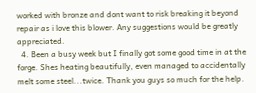worked with bronze and dont want to risk breaking it beyond repair as i love this blower. Any suggestions would be greatly appreciated.
  4. Been a busy week but I finally got some good time in at the forge. Shes heating beautifully, even managed to accidentally melt some steel...twice. Thank you guys so much for the help.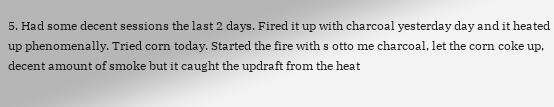5. Had some decent sessions the last 2 days. Fired it up with charcoal yesterday day and it heated up phenomenally. Tried corn today. Started the fire with s otto me charcoal, let the corn coke up, decent amount of smoke but it caught the updraft from the heat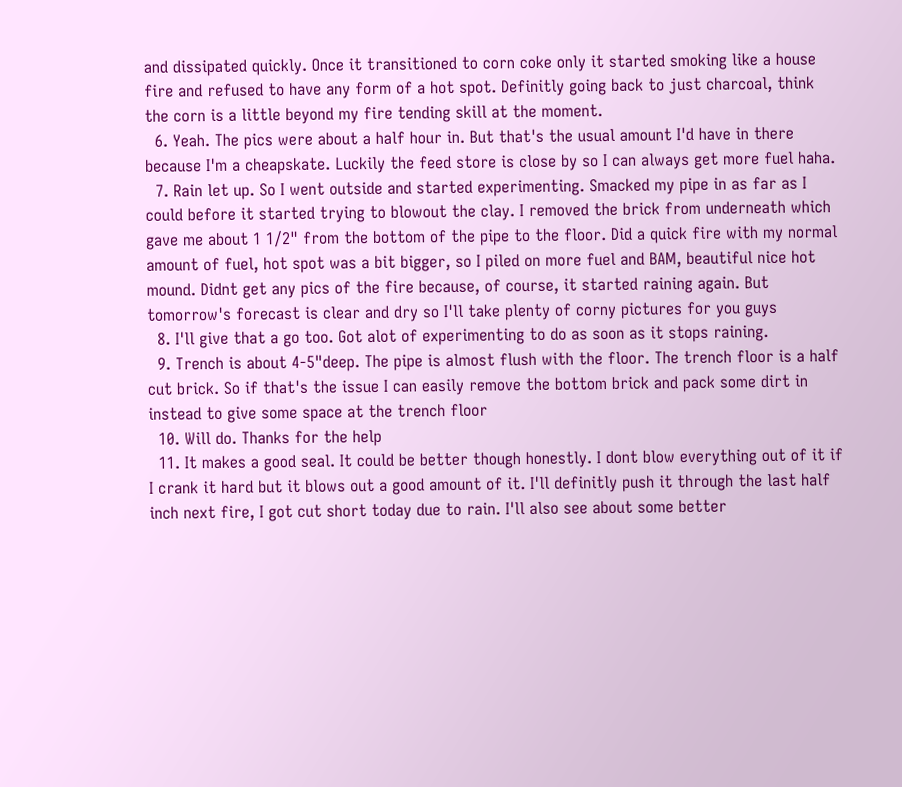and dissipated quickly. Once it transitioned to corn coke only it started smoking like a house fire and refused to have any form of a hot spot. Definitly going back to just charcoal, think the corn is a little beyond my fire tending skill at the moment.
  6. Yeah. The pics were about a half hour in. But that's the usual amount I'd have in there because I'm a cheapskate. Luckily the feed store is close by so I can always get more fuel haha.
  7. Rain let up. So I went outside and started experimenting. Smacked my pipe in as far as I could before it started trying to blowout the clay. I removed the brick from underneath which gave me about 1 1/2" from the bottom of the pipe to the floor. Did a quick fire with my normal amount of fuel, hot spot was a bit bigger, so I piled on more fuel and BAM, beautiful nice hot mound. Didnt get any pics of the fire because, of course, it started raining again. But tomorrow's forecast is clear and dry so I'll take plenty of corny pictures for you guys
  8. I'll give that a go too. Got alot of experimenting to do as soon as it stops raining.
  9. Trench is about 4-5"deep. The pipe is almost flush with the floor. The trench floor is a half cut brick. So if that's the issue I can easily remove the bottom brick and pack some dirt in instead to give some space at the trench floor
  10. Will do. Thanks for the help
  11. It makes a good seal. It could be better though honestly. I dont blow everything out of it if I crank it hard but it blows out a good amount of it. I'll definitly push it through the last half inch next fire, I got cut short today due to rain. I'll also see about some better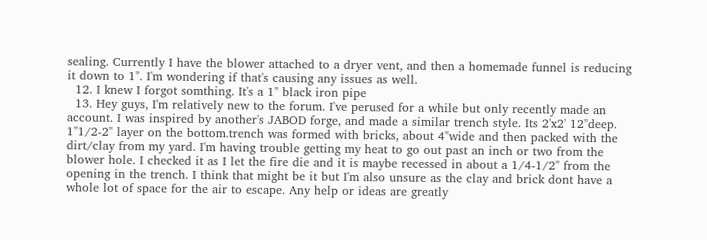sealing. Currently I have the blower attached to a dryer vent, and then a homemade funnel is reducing it down to 1". I'm wondering if that's causing any issues as well.
  12. I knew I forgot somthing. It's a 1" black iron pipe
  13. Hey guys, I'm relatively new to the forum. I've perused for a while but only recently made an account. I was inspired by another's JABOD forge, and made a similar trench style. Its 2'x2' 12"deep. 1"1/2-2" layer on the bottom.trench was formed with bricks, about 4"wide and then packed with the dirt/clay from my yard. I'm having trouble getting my heat to go out past an inch or two from the blower hole. I checked it as I let the fire die and it is maybe recessed in about a 1/4-1/2" from the opening in the trench. I think that might be it but I'm also unsure as the clay and brick dont have a whole lot of space for the air to escape. Any help or ideas are greatly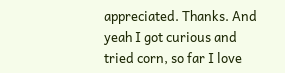appreciated. Thanks. And yeah I got curious and tried corn, so far I love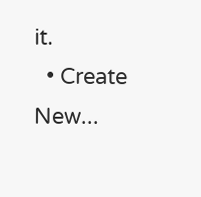it.
  • Create New...